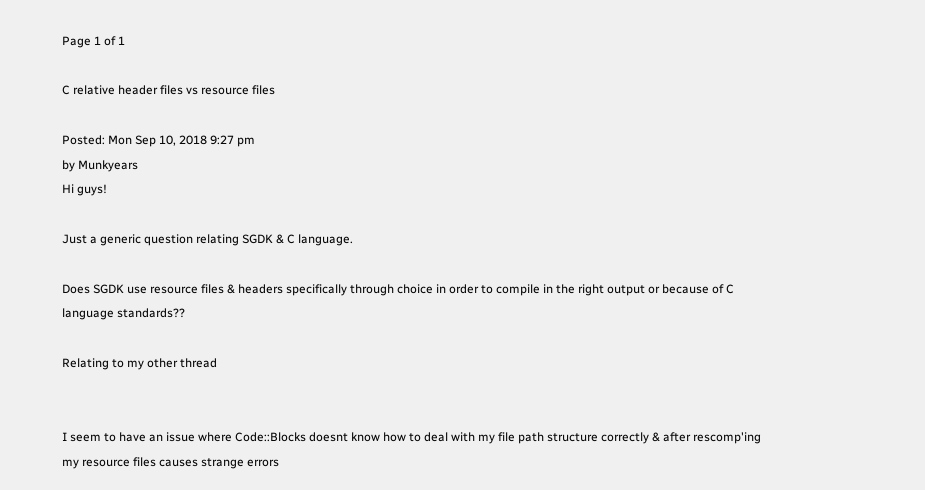Page 1 of 1

C relative header files vs resource files

Posted: Mon Sep 10, 2018 9:27 pm
by Munkyears
Hi guys!

Just a generic question relating SGDK & C language.

Does SGDK use resource files & headers specifically through choice in order to compile in the right output or because of C language standards??

Relating to my other thread


I seem to have an issue where Code::Blocks doesnt know how to deal with my file path structure correctly & after rescomp'ing my resource files causes strange errors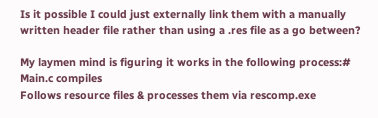Is it possible I could just externally link them with a manually written header file rather than using a .res file as a go between?

My laymen mind is figuring it works in the following process:#
Main.c compiles
Follows resource files & processes them via rescomp.exe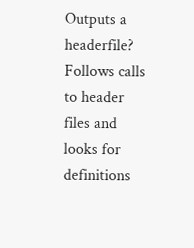Outputs a headerfile?
Follows calls to header files and looks for definitions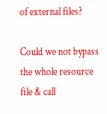of external files?

Could we not bypass the whole resource file & call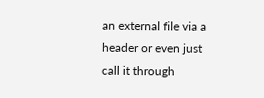an external file via a header or even just call it through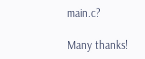main.c?

Many thanks!